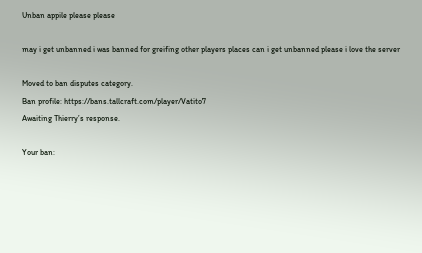Unban appile please please

may i get unbanned i was banned for greifing other players places can i get unbanned please i love the server

Moved to ban disputes category.
Ban profile: https://bans.tallcraft.com/player/Vatito7
Awaiting Thierry’s response.

Your ban: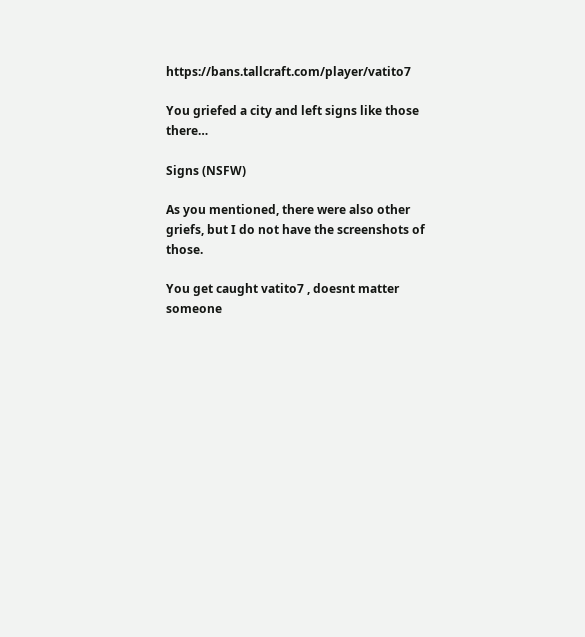https://bans.tallcraft.com/player/vatito7

You griefed a city and left signs like those there…

Signs (NSFW)

As you mentioned, there were also other griefs, but I do not have the screenshots of those.

You get caught vatito7 , doesnt matter someone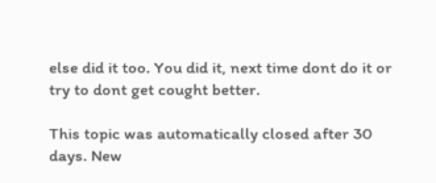else did it too. You did it, next time dont do it or try to dont get cought better.

This topic was automatically closed after 30 days. New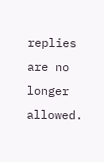replies are no longer allowed.